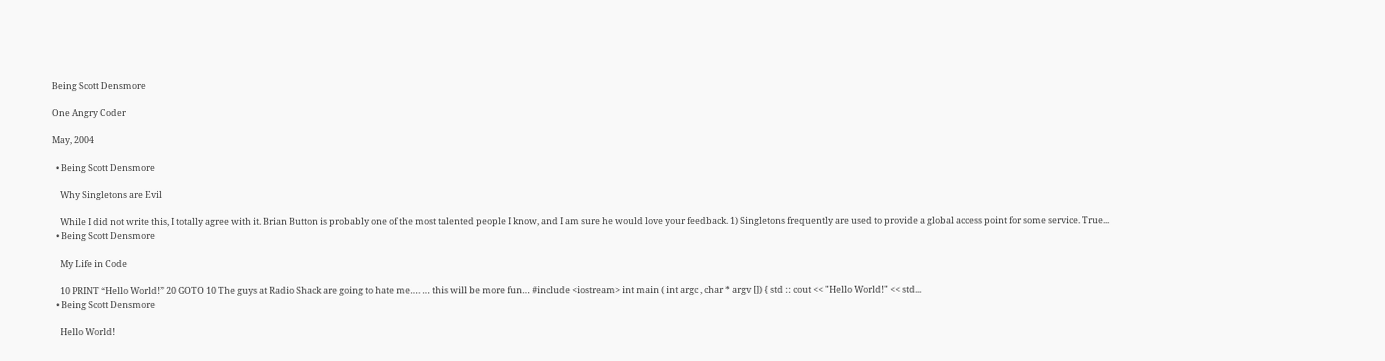Being Scott Densmore

One Angry Coder

May, 2004

  • Being Scott Densmore

    Why Singletons are Evil

    While I did not write this, I totally agree with it. Brian Button is probably one of the most talented people I know, and I am sure he would love your feedback. 1) Singletons frequently are used to provide a global access point for some service. True...
  • Being Scott Densmore

    My Life in Code

    10 PRINT “Hello World!” 20 GOTO 10 The guys at Radio Shack are going to hate me…. … this will be more fun… #include <iostream> int main ( int argc , char * argv []) { std :: cout << "Hello World!" << std...
  • Being Scott Densmore

    Hello World!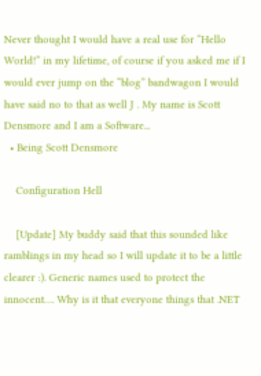Never thought I would have a real use for “Hello World!” in my lifetime, of course if you asked me if I would ever jump on the “blog” bandwagon I would have said no to that as well J . My name is Scott Densmore and I am a Software...
  • Being Scott Densmore

    Configuration Hell

    [Update] My buddy said that this sounded like ramblings in my head so I will update it to be a little clearer :). Generic names used to protect the innocent…. Why is it that everyone things that .NET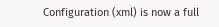Configuration (xml) is now a full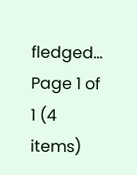fledged...
Page 1 of 1 (4 items)